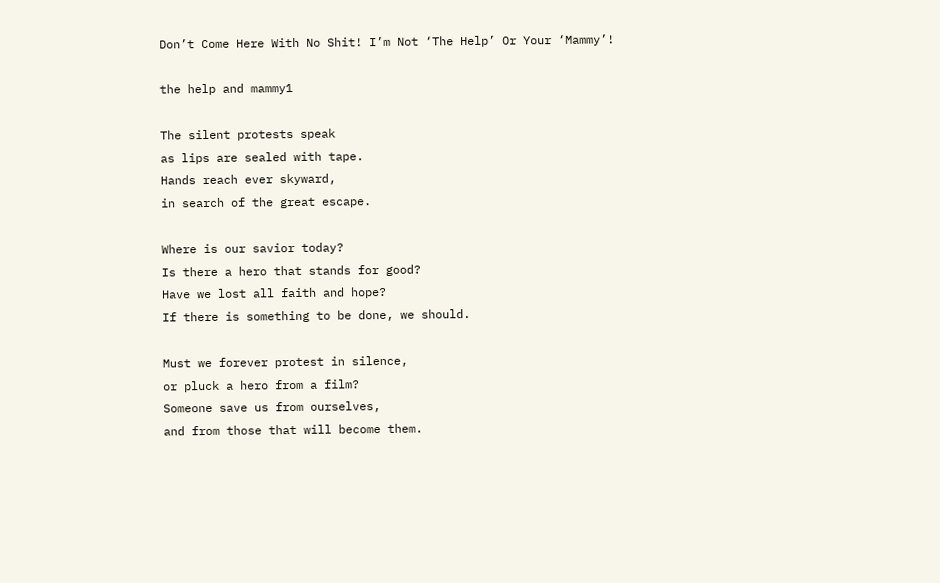Don’t Come Here With No Shit! I’m Not ‘The Help’ Or Your ‘Mammy’!

the help and mammy1

The silent protests speak
as lips are sealed with tape.
Hands reach ever skyward,
in search of the great escape.

Where is our savior today?
Is there a hero that stands for good?
Have we lost all faith and hope?
If there is something to be done, we should.

Must we forever protest in silence,
or pluck a hero from a film?
Someone save us from ourselves,
and from those that will become them.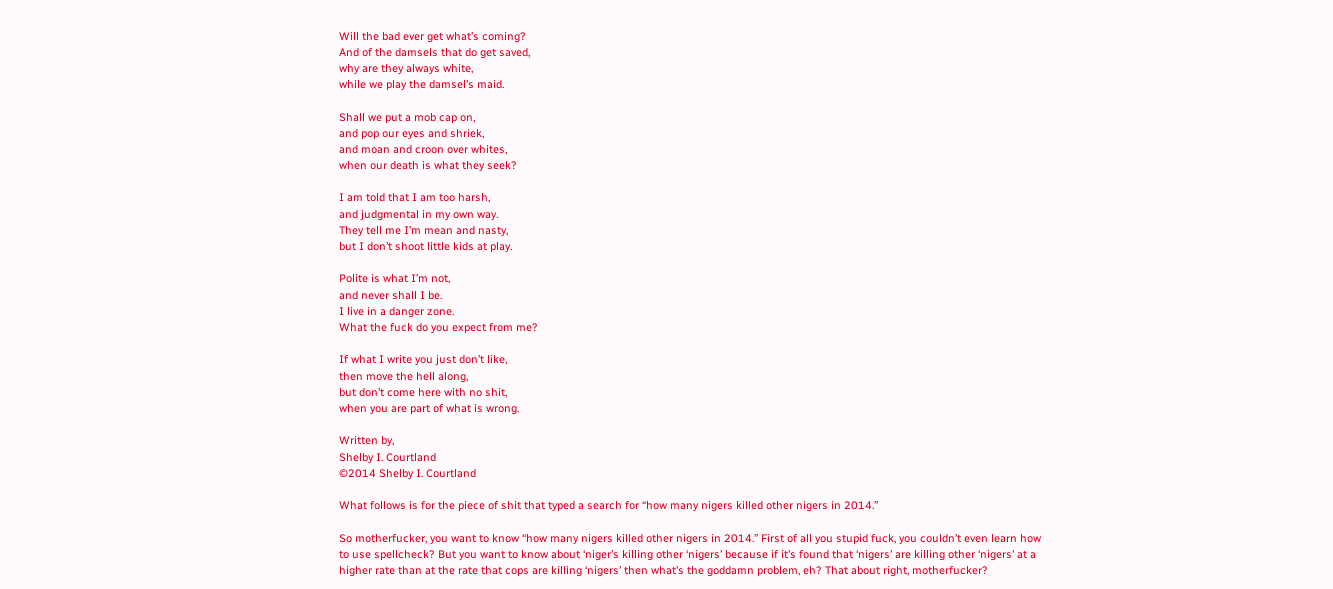Will the bad ever get what’s coming?
And of the damsels that do get saved,
why are they always white,
while we play the damsel’s maid.

Shall we put a mob cap on,
and pop our eyes and shriek,
and moan and croon over whites,
when our death is what they seek?

I am told that I am too harsh,
and judgmental in my own way.
They tell me I’m mean and nasty,
but I don’t shoot little kids at play.

Polite is what I’m not,
and never shall I be.
I live in a danger zone.
What the fuck do you expect from me?

If what I write you just don’t like,
then move the hell along,
but don’t come here with no shit,
when you are part of what is wrong.

Written by,
Shelby I. Courtland
©2014 Shelby I. Courtland

What follows is for the piece of shit that typed a search for “how many nigers killed other nigers in 2014.”

So motherfucker, you want to know “how many nigers killed other nigers in 2014.” First of all you stupid fuck, you couldn’t even learn how to use spellcheck? But you want to know about ‘niger’s killing other ‘nigers’ because if it’s found that ‘nigers’ are killing other ‘nigers’ at a higher rate than at the rate that cops are killing ‘nigers’ then what’s the goddamn problem, eh? That about right, motherfucker?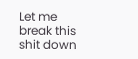Let me break this shit down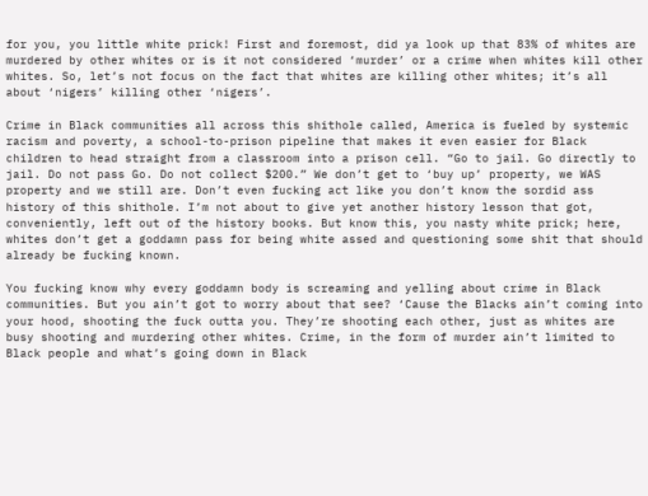for you, you little white prick! First and foremost, did ya look up that 83% of whites are murdered by other whites or is it not considered ‘murder’ or a crime when whites kill other whites. So, let’s not focus on the fact that whites are killing other whites; it’s all about ‘nigers’ killing other ‘nigers’.

Crime in Black communities all across this shithole called, America is fueled by systemic racism and poverty, a school-to-prison pipeline that makes it even easier for Black children to head straight from a classroom into a prison cell. “Go to jail. Go directly to jail. Do not pass Go. Do not collect $200.” We don’t get to ‘buy up’ property, we WAS property and we still are. Don’t even fucking act like you don’t know the sordid ass history of this shithole. I’m not about to give yet another history lesson that got, conveniently, left out of the history books. But know this, you nasty white prick; here, whites don’t get a goddamn pass for being white assed and questioning some shit that should already be fucking known.

You fucking know why every goddamn body is screaming and yelling about crime in Black communities. But you ain’t got to worry about that see? ‘Cause the Blacks ain’t coming into your hood, shooting the fuck outta you. They’re shooting each other, just as whites are busy shooting and murdering other whites. Crime, in the form of murder ain’t limited to Black people and what’s going down in Black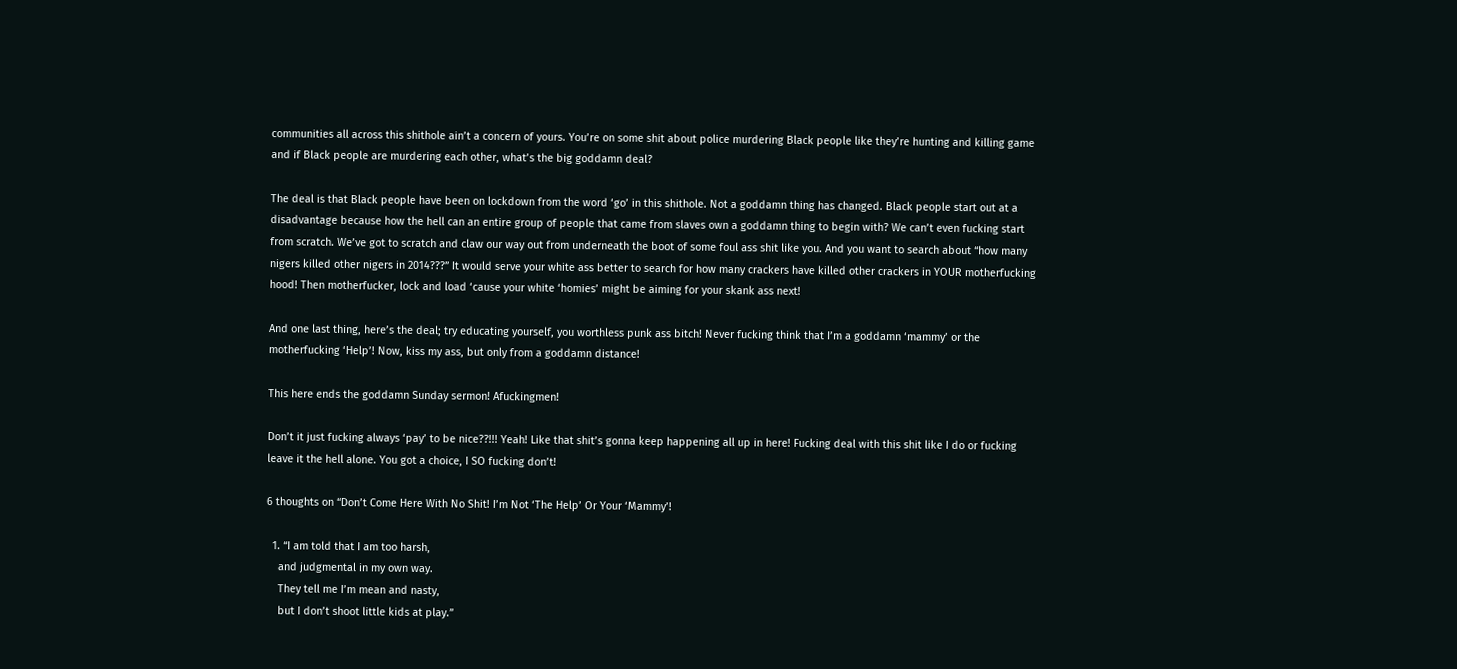communities all across this shithole ain’t a concern of yours. You’re on some shit about police murdering Black people like they’re hunting and killing game and if Black people are murdering each other, what’s the big goddamn deal?

The deal is that Black people have been on lockdown from the word ‘go’ in this shithole. Not a goddamn thing has changed. Black people start out at a disadvantage because how the hell can an entire group of people that came from slaves own a goddamn thing to begin with? We can’t even fucking start from scratch. We’ve got to scratch and claw our way out from underneath the boot of some foul ass shit like you. And you want to search about “how many nigers killed other nigers in 2014???” It would serve your white ass better to search for how many crackers have killed other crackers in YOUR motherfucking hood! Then motherfucker, lock and load ‘cause your white ‘homies’ might be aiming for your skank ass next!

And one last thing, here’s the deal; try educating yourself, you worthless punk ass bitch! Never fucking think that I’m a goddamn ‘mammy’ or the motherfucking ‘Help’! Now, kiss my ass, but only from a goddamn distance!

This here ends the goddamn Sunday sermon! Afuckingmen!

Don’t it just fucking always ‘pay’ to be nice??!!! Yeah! Like that shit’s gonna keep happening all up in here! Fucking deal with this shit like I do or fucking leave it the hell alone. You got a choice, I SO fucking don’t!

6 thoughts on “Don’t Come Here With No Shit! I’m Not ‘The Help’ Or Your ‘Mammy’!

  1. “I am told that I am too harsh,
    and judgmental in my own way.
    They tell me I’m mean and nasty,
    but I don’t shoot little kids at play.”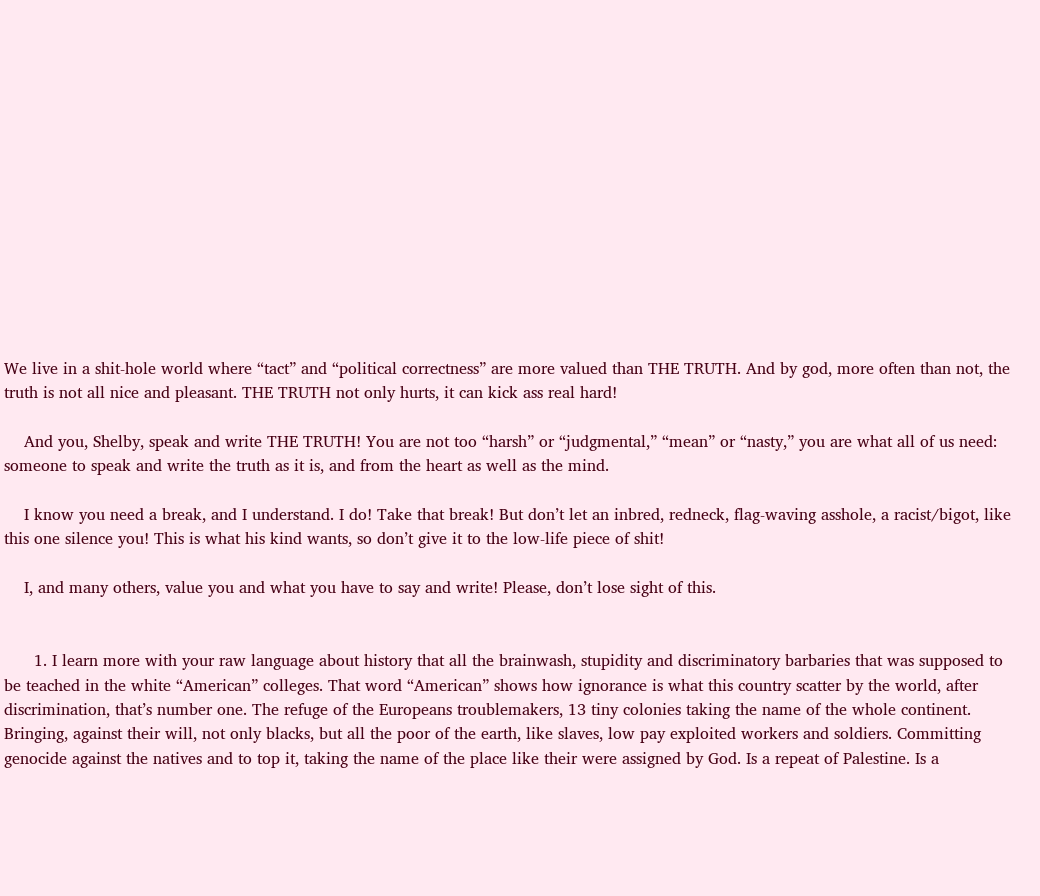We live in a shit-hole world where “tact” and “political correctness” are more valued than THE TRUTH. And by god, more often than not, the truth is not all nice and pleasant. THE TRUTH not only hurts, it can kick ass real hard!

    And you, Shelby, speak and write THE TRUTH! You are not too “harsh” or “judgmental,” “mean” or “nasty,” you are what all of us need: someone to speak and write the truth as it is, and from the heart as well as the mind.

    I know you need a break, and I understand. I do! Take that break! But don’t let an inbred, redneck, flag-waving asshole, a racist/bigot, like this one silence you! This is what his kind wants, so don’t give it to the low-life piece of shit!

    I, and many others, value you and what you have to say and write! Please, don’t lose sight of this.


      1. I learn more with your raw language about history that all the brainwash, stupidity and discriminatory barbaries that was supposed to be teached in the white “American” colleges. That word “American” shows how ignorance is what this country scatter by the world, after discrimination, that’s number one. The refuge of the Europeans troublemakers, 13 tiny colonies taking the name of the whole continent. Bringing, against their will, not only blacks, but all the poor of the earth, like slaves, low pay exploited workers and soldiers. Committing genocide against the natives and to top it, taking the name of the place like their were assigned by God. Is a repeat of Palestine. Is a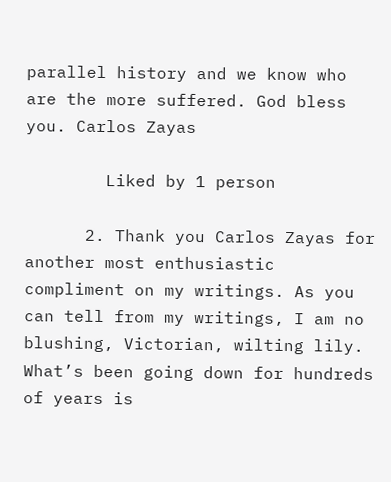parallel history and we know who are the more suffered. God bless you. Carlos Zayas

        Liked by 1 person

      2. Thank you Carlos Zayas for another most enthusiastic compliment on my writings. As you can tell from my writings, I am no blushing, Victorian, wilting lily. What’s been going down for hundreds of years is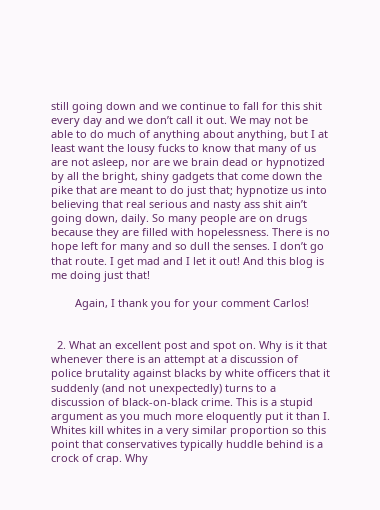still going down and we continue to fall for this shit every day and we don’t call it out. We may not be able to do much of anything about anything, but I at least want the lousy fucks to know that many of us are not asleep, nor are we brain dead or hypnotized by all the bright, shiny gadgets that come down the pike that are meant to do just that; hypnotize us into believing that real serious and nasty ass shit ain’t going down, daily. So many people are on drugs because they are filled with hopelessness. There is no hope left for many and so dull the senses. I don’t go that route. I get mad and I let it out! And this blog is me doing just that!

        Again, I thank you for your comment Carlos!


  2. What an excellent post and spot on. Why is it that whenever there is an attempt at a discussion of police brutality against blacks by white officers that it suddenly (and not unexpectedly) turns to a discussion of black-on-black crime. This is a stupid argument as you much more eloquently put it than I. Whites kill whites in a very similar proportion so this point that conservatives typically huddle behind is a crock of crap. Why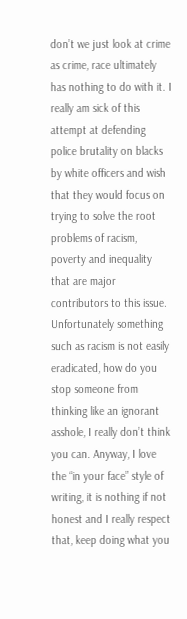don’t we just look at crime as crime, race ultimately has nothing to do with it. I really am sick of this attempt at defending police brutality on blacks by white officers and wish that they would focus on trying to solve the root problems of racism, poverty and inequality that are major contributors to this issue. Unfortunately something such as racism is not easily eradicated, how do you stop someone from thinking like an ignorant asshole, I really don’t think you can. Anyway, I love the “in your face” style of writing, it is nothing if not honest and I really respect that, keep doing what you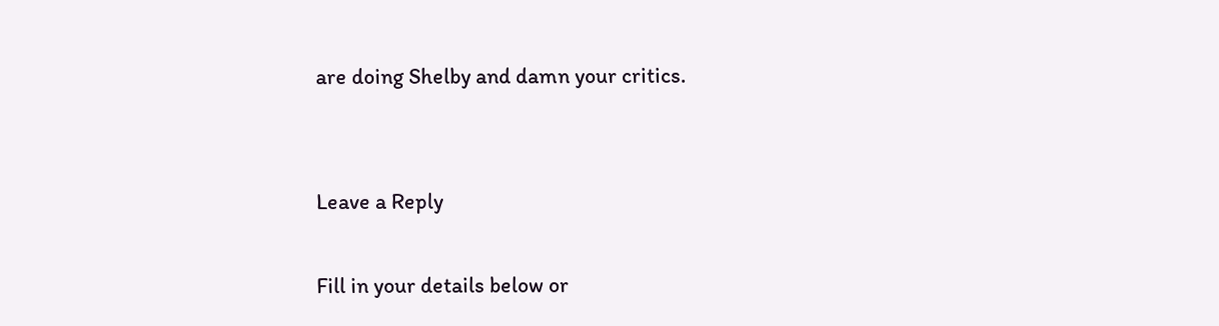are doing Shelby and damn your critics.


Leave a Reply

Fill in your details below or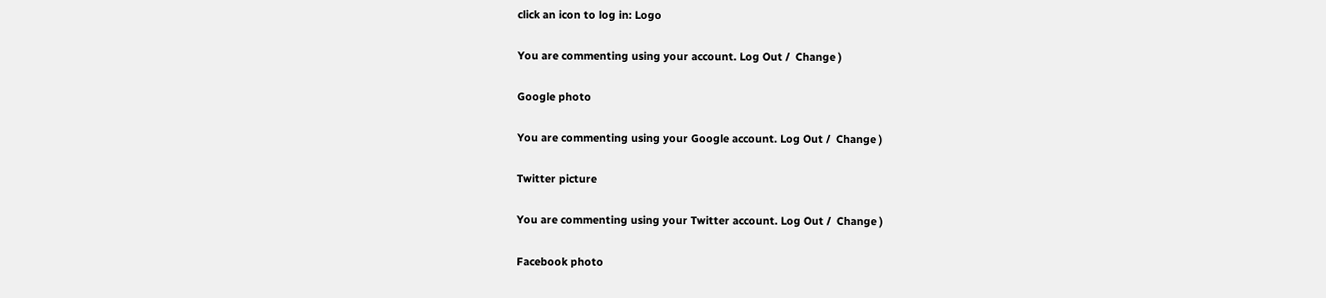click an icon to log in: Logo

You are commenting using your account. Log Out /  Change )

Google photo

You are commenting using your Google account. Log Out /  Change )

Twitter picture

You are commenting using your Twitter account. Log Out /  Change )

Facebook photo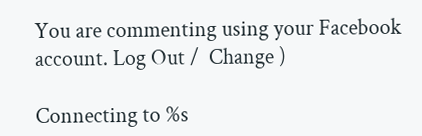You are commenting using your Facebook account. Log Out /  Change )

Connecting to %s